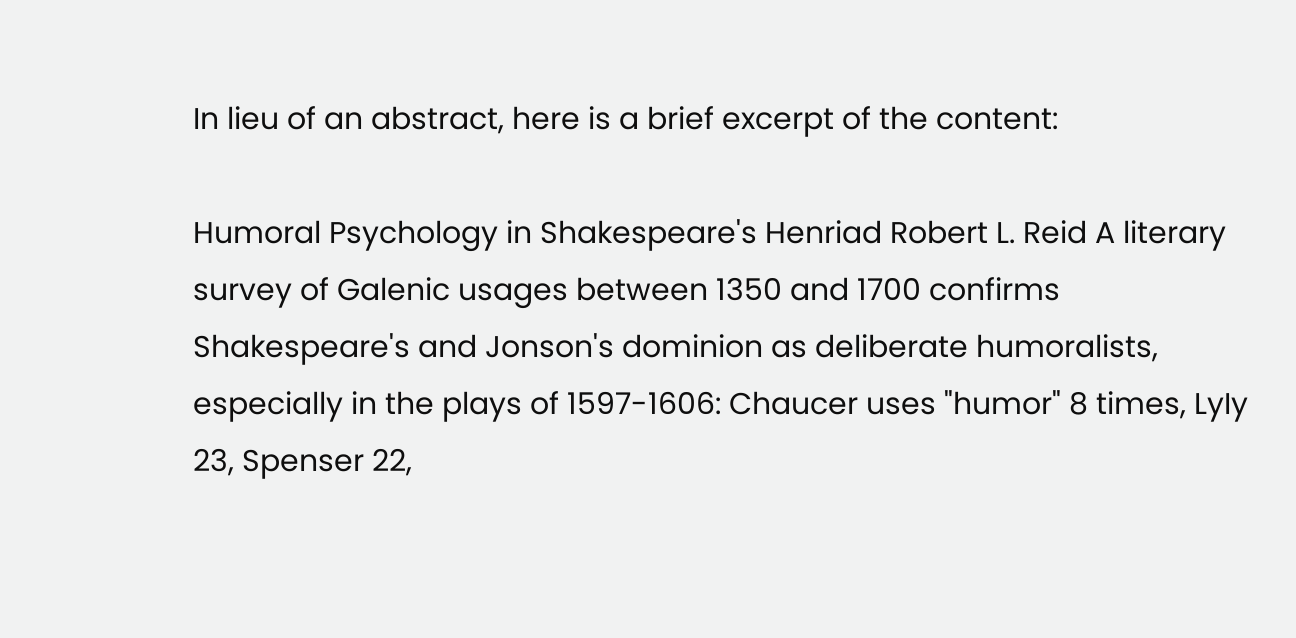In lieu of an abstract, here is a brief excerpt of the content:

Humoral Psychology in Shakespeare's Henriad Robert L. Reid A literary survey of Galenic usages between 1350 and 1700 confirms Shakespeare's and Jonson's dominion as deliberate humoralists, especially in the plays of 1597-1606: Chaucer uses "humor" 8 times, LyIy 23, Spenser 22,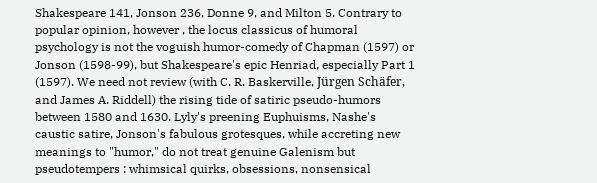Shakespeare 141, Jonson 236, Donne 9, and Milton 5. Contrary to popular opinion, however , the locus classicus of humoral psychology is not the voguish humor-comedy of Chapman (1597) or Jonson (1598-99), but Shakespeare's epic Henriad, especially Part 1 (1597). We need not review (with C. R. Baskerville, Jürgen Schäfer, and James A. Riddell) the rising tide of satiric pseudo-humors between 1580 and 1630. Lyly's preening Euphuisms, Nashe's caustic satire, Jonson's fabulous grotesques, while accreting new meanings to "humor," do not treat genuine Galenism but pseudotempers : whimsical quirks, obsessions, nonsensical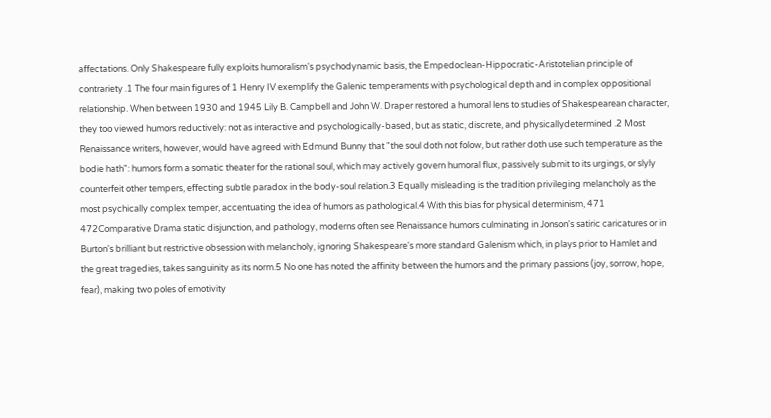affectations. Only Shakespeare fully exploits humoralism's psychodynamic basis, the Empedoclean-Hippocratic-Aristotelian principle of contrariety .1 The four main figures of 1 Henry IV exemplify the Galenic temperaments with psychological depth and in complex oppositional relationship. When between 1930 and 1945 Lily B. Campbell and John W. Draper restored a humoral lens to studies of Shakespearean character, they too viewed humors reductively: not as interactive and psychologically-based, but as static, discrete, and physicallydetermined .2 Most Renaissance writers, however, would have agreed with Edmund Bunny that "the soul doth not folow, but rather doth use such temperature as the bodie hath": humors form a somatic theater for the rational soul, which may actively govern humoral flux, passively submit to its urgings, or slyly counterfeit other tempers, effecting subtle paradox in the body-soul relation.3 Equally misleading is the tradition privileging melancholy as the most psychically complex temper, accentuating the idea of humors as pathological.4 With this bias for physical determinism, 471 472Comparative Drama static disjunction, and pathology, moderns often see Renaissance humors culminating in Jonson's satiric caricatures or in Burton's brilliant but restrictive obsession with melancholy, ignoring Shakespeare's more standard Galenism which, in plays prior to Hamlet and the great tragedies, takes sanguinity as its norm.5 No one has noted the affinity between the humors and the primary passions (joy, sorrow, hope, fear), making two poles of emotivity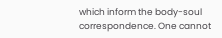which inform the body-soul correspondence. One cannot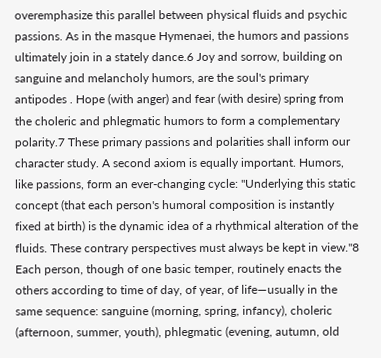overemphasize this parallel between physical fluids and psychic passions. As in the masque Hymenaei, the humors and passions ultimately join in a stately dance.6 Joy and sorrow, building on sanguine and melancholy humors, are the soul's primary antipodes . Hope (with anger) and fear (with desire) spring from the choleric and phlegmatic humors to form a complementary polarity.7 These primary passions and polarities shall inform our character study. A second axiom is equally important. Humors, like passions, form an ever-changing cycle: "Underlying this static concept (that each person's humoral composition is instantly fixed at birth) is the dynamic idea of a rhythmical alteration of the fluids. These contrary perspectives must always be kept in view."8 Each person, though of one basic temper, routinely enacts the others according to time of day, of year, of life—usually in the same sequence: sanguine (morning, spring, infancy), choleric (afternoon, summer, youth), phlegmatic (evening, autumn, old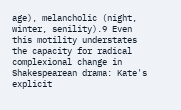age), melancholic (night, winter, senility).9 Even this motility understates the capacity for radical complexional change in Shakespearean drama: Kate's explicit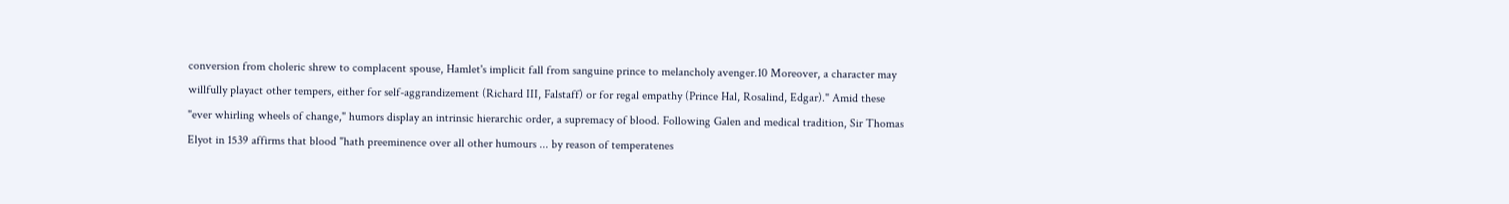conversion from choleric shrew to complacent spouse, Hamlet's implicit fall from sanguine prince to melancholy avenger.10 Moreover, a character may willfully playact other tempers, either for self-aggrandizement (Richard III, Falstaff) or for regal empathy (Prince Hal, Rosalind, Edgar)." Amid these "ever whirling wheels of change," humors display an intrinsic hierarchic order, a supremacy of blood. Following Galen and medical tradition, Sir Thomas Elyot in 1539 affirms that blood "hath preeminence over all other humours ... by reason of temperatenes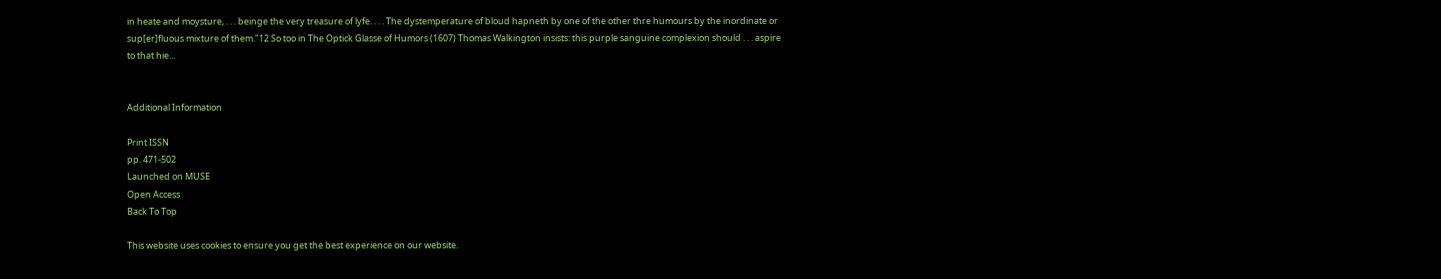in heate and moysture, . . . beinge the very treasure of lyfe. . . . The dystemperature of bloud hapneth by one of the other thre humours by the inordinate or sup[er]fluous mixture of them."12 So too in The Optick Glasse of Humors (1607) Thomas Walkington insists: this purple sanguine complexion should . . . aspire to that hie...


Additional Information

Print ISSN
pp. 471-502
Launched on MUSE
Open Access
Back To Top

This website uses cookies to ensure you get the best experience on our website.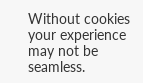Without cookies your experience may not be seamless.